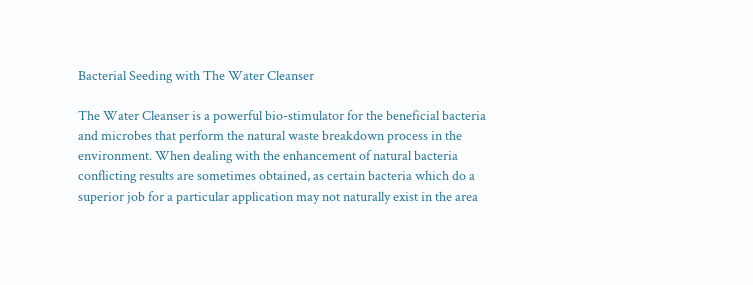Bacterial Seeding with The Water Cleanser

The Water Cleanser is a powerful bio-stimulator for the beneficial bacteria and microbes that perform the natural waste breakdown process in the environment. When dealing with the enhancement of natural bacteria conflicting results are sometimes obtained, as certain bacteria which do a superior job for a particular application may not naturally exist in the area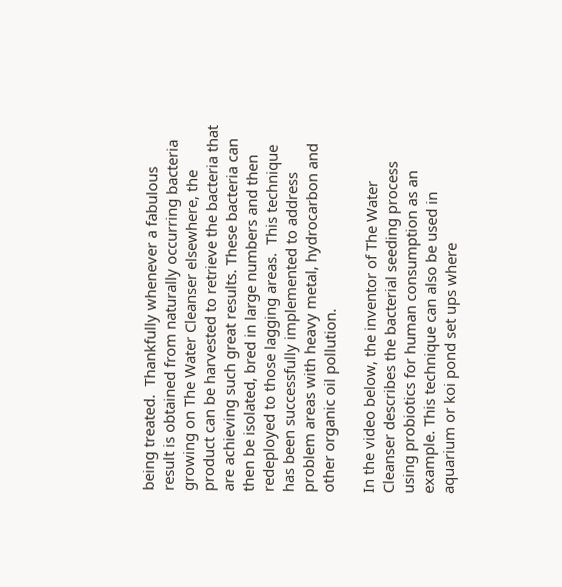being treated.  Thankfully whenever a fabulous result is obtained from naturally occurring bacteria growing on The Water Cleanser elsewhere, the product can be harvested to retrieve the bacteria that are achieving such great results. These bacteria can then be isolated, bred in large numbers and then redeployed to those lagging areas.  This technique has been successfully implemented to address problem areas with heavy metal, hydrocarbon and other organic oil pollution.

In the video below, the inventor of The Water Cleanser describes the bacterial seeding process using probiotics for human consumption as an example. This technique can also be used in aquarium or koi pond set ups where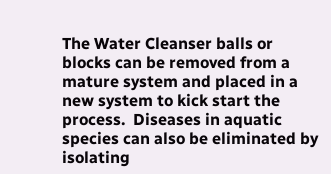The Water Cleanser balls or blocks can be removed from a mature system and placed in a new system to kick start the process.  Diseases in aquatic species can also be eliminated by isolating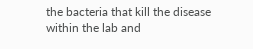the bacteria that kill the disease within the lab and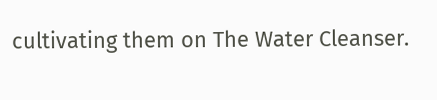cultivating them on The Water Cleanser.